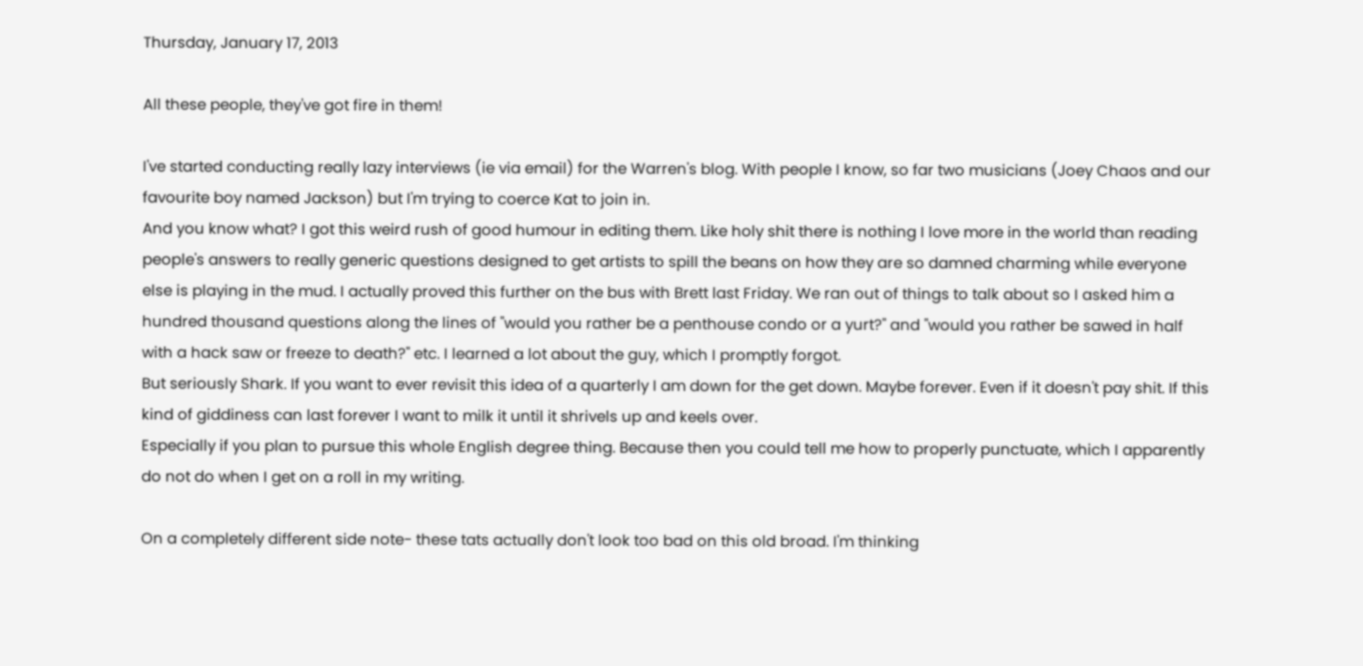Thursday, January 17, 2013

All these people, they've got fire in them!

I've started conducting really lazy interviews (ie via email) for the Warren's blog. With people I know, so far two musicians (Joey Chaos and our favourite boy named Jackson) but I'm trying to coerce Kat to join in.
And you know what? I got this weird rush of good humour in editing them. Like holy shit there is nothing I love more in the world than reading people's answers to really generic questions designed to get artists to spill the beans on how they are so damned charming while everyone else is playing in the mud. I actually proved this further on the bus with Brett last Friday. We ran out of things to talk about so I asked him a hundred thousand questions along the lines of "would you rather be a penthouse condo or a yurt?" and "would you rather be sawed in half with a hack saw or freeze to death?" etc. I learned a lot about the guy, which I promptly forgot.
But seriously Shark. If you want to ever revisit this idea of a quarterly I am down for the get down. Maybe forever. Even if it doesn't pay shit. If this kind of giddiness can last forever I want to milk it until it shrivels up and keels over.
Especially if you plan to pursue this whole English degree thing. Because then you could tell me how to properly punctuate, which I apparently do not do when I get on a roll in my writing.

On a completely different side note- these tats actually don't look too bad on this old broad. I'm thinking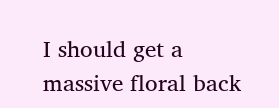I should get a massive floral back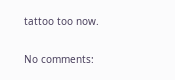tattoo too now.

No comments: